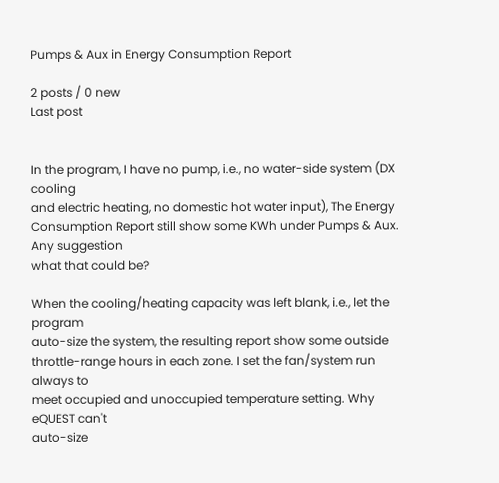Pumps & Aux in Energy Consumption Report

2 posts / 0 new
Last post


In the program, I have no pump, i.e., no water-side system (DX cooling
and electric heating, no domestic hot water input), The Energy
Consumption Report still show some KWh under Pumps & Aux. Any suggestion
what that could be?

When the cooling/heating capacity was left blank, i.e., let the program
auto-size the system, the resulting report show some outside
throttle-range hours in each zone. I set the fan/system run always to
meet occupied and unoccupied temperature setting. Why eQUEST can't
auto-size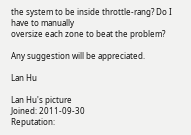the system to be inside throttle-rang? Do I have to manually
oversize each zone to beat the problem?

Any suggestion will be appreciated.

Lan Hu

Lan Hu's picture
Joined: 2011-09-30
Reputation: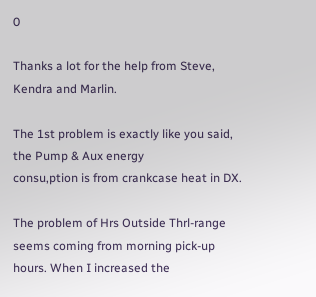0

Thanks a lot for the help from Steve, Kendra and Marlin.

The 1st problem is exactly like you said, the Pump & Aux energy
consu,ption is from crankcase heat in DX.

The problem of Hrs Outside Thrl-range seems coming from morning pick-up
hours. When I increased the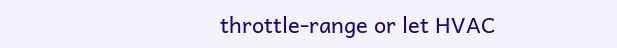throttle-range or let HVAC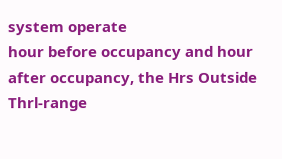system operate
hour before occupancy and hour after occupancy, the Hrs Outside
Thrl-range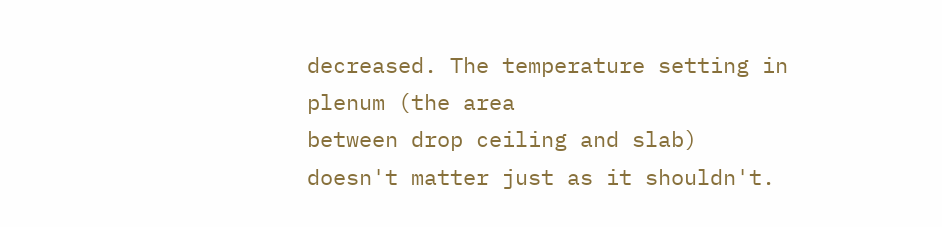decreased. The temperature setting in plenum (the area
between drop ceiling and slab) doesn't matter just as it shouldn't.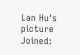Lan Hu's picture
Joined: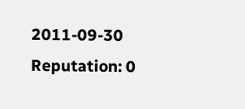2011-09-30
Reputation: 0